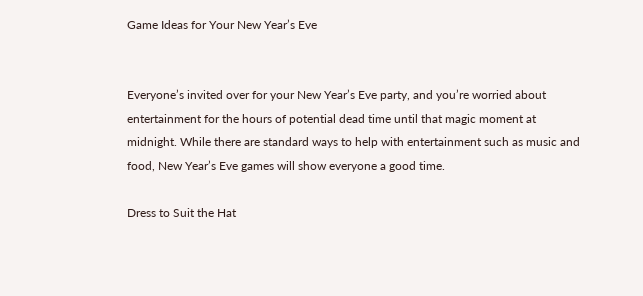Game Ideas for Your New Year’s Eve


Everyone’s invited over for your New Year’s Eve party, and you’re worried about entertainment for the hours of potential dead time until that magic moment at midnight. While there are standard ways to help with entertainment such as music and food, New Year’s Eve games will show everyone a good time.

Dress to Suit the Hat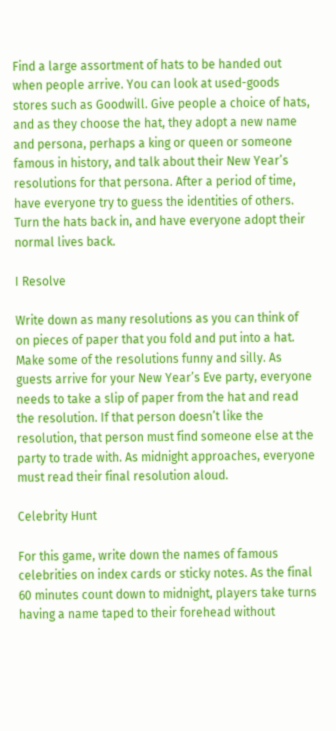Find a large assortment of hats to be handed out when people arrive. You can look at used-goods stores such as Goodwill. Give people a choice of hats, and as they choose the hat, they adopt a new name and persona, perhaps a king or queen or someone famous in history, and talk about their New Year’s resolutions for that persona. After a period of time, have everyone try to guess the identities of others. Turn the hats back in, and have everyone adopt their normal lives back.

I Resolve

Write down as many resolutions as you can think of on pieces of paper that you fold and put into a hat. Make some of the resolutions funny and silly. As guests arrive for your New Year’s Eve party, everyone needs to take a slip of paper from the hat and read the resolution. If that person doesn’t like the resolution, that person must find someone else at the party to trade with. As midnight approaches, everyone must read their final resolution aloud.

Celebrity Hunt

For this game, write down the names of famous celebrities on index cards or sticky notes. As the final 60 minutes count down to midnight, players take turns having a name taped to their forehead without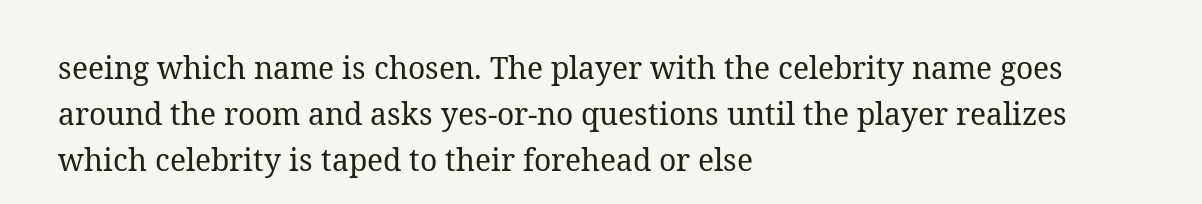seeing which name is chosen. The player with the celebrity name goes around the room and asks yes-or-no questions until the player realizes which celebrity is taped to their forehead or else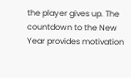the player gives up. The countdown to the New Year provides motivation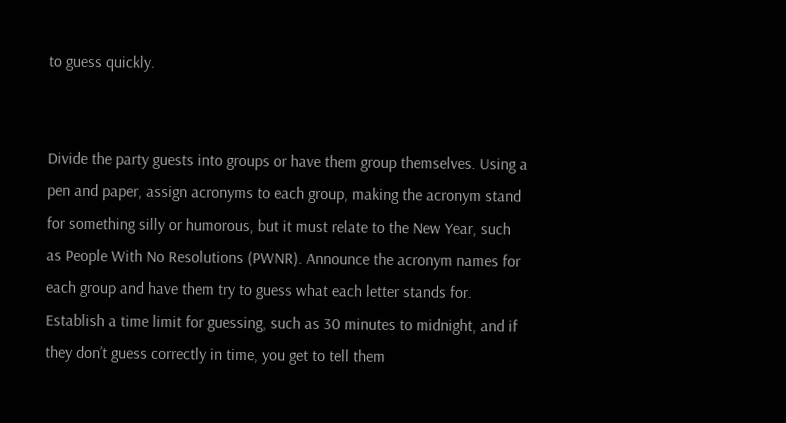to guess quickly.


Divide the party guests into groups or have them group themselves. Using a pen and paper, assign acronyms to each group, making the acronym stand for something silly or humorous, but it must relate to the New Year, such as People With No Resolutions (PWNR). Announce the acronym names for each group and have them try to guess what each letter stands for. Establish a time limit for guessing, such as 30 minutes to midnight, and if they don’t guess correctly in time, you get to tell them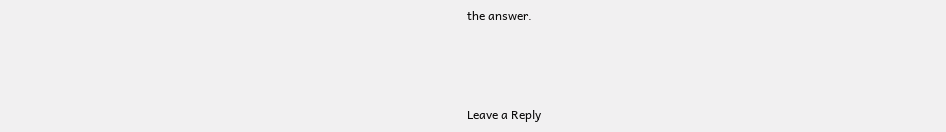the answer.



Leave a Reply